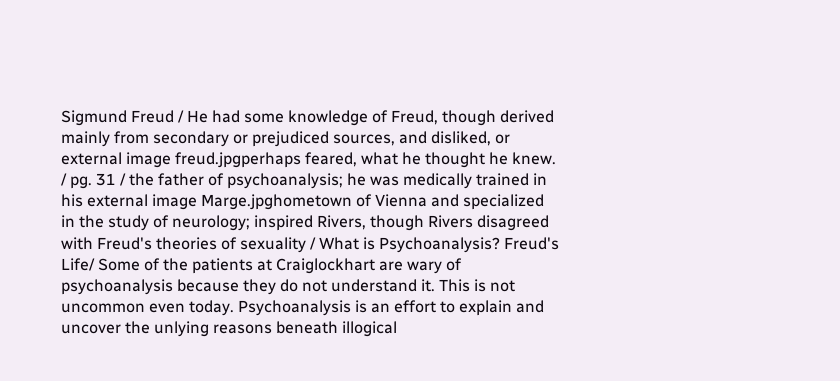Sigmund Freud / He had some knowledge of Freud, though derived mainly from secondary or prejudiced sources, and disliked, or external image freud.jpgperhaps feared, what he thought he knew. / pg. 31 / the father of psychoanalysis; he was medically trained in his external image Marge.jpghometown of Vienna and specialized in the study of neurology; inspired Rivers, though Rivers disagreed with Freud's theories of sexuality / What is Psychoanalysis? Freud's Life/ Some of the patients at Craiglockhart are wary of psychoanalysis because they do not understand it. This is not uncommon even today. Psychoanalysis is an effort to explain and uncover the unlying reasons beneath illogical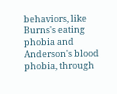behaviors, like Burns's eating phobia and Anderson's blood phobia, through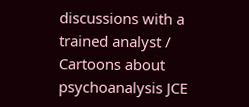discussions with a trained analyst / Cartoons about psychoanalysis JCE